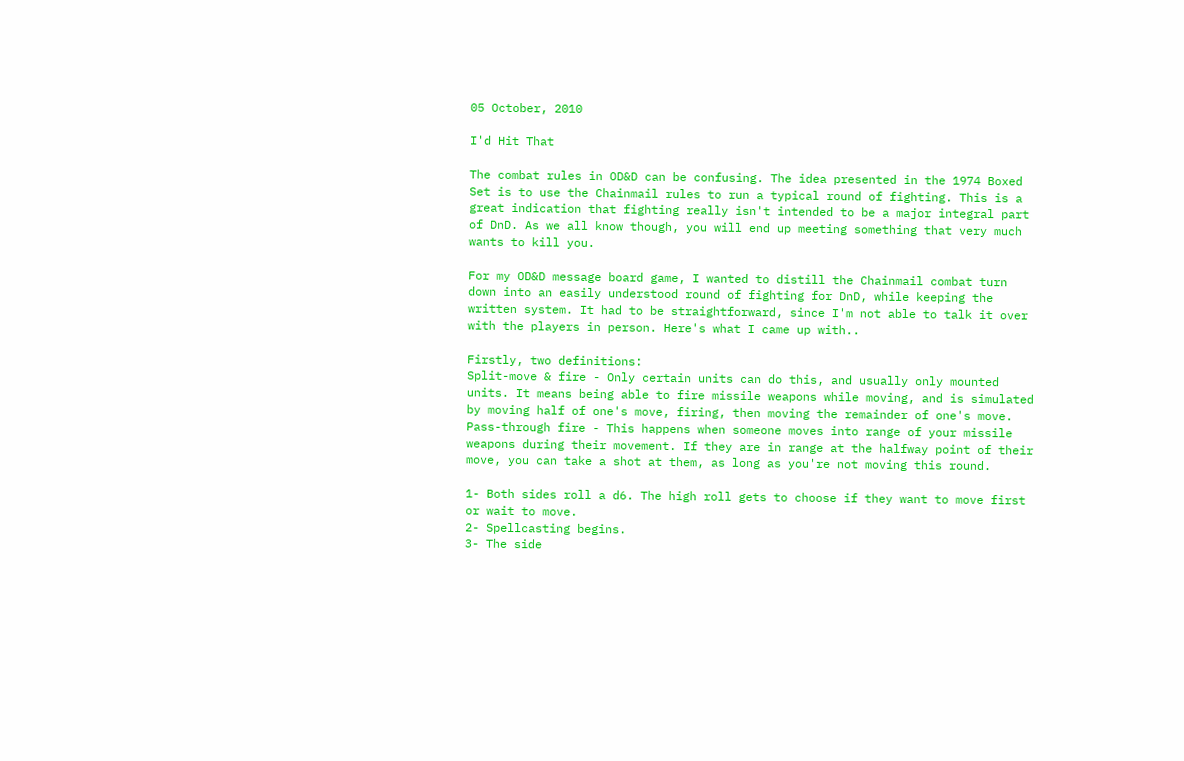05 October, 2010

I'd Hit That

The combat rules in OD&D can be confusing. The idea presented in the 1974 Boxed Set is to use the Chainmail rules to run a typical round of fighting. This is a great indication that fighting really isn't intended to be a major integral part of DnD. As we all know though, you will end up meeting something that very much wants to kill you.

For my OD&D message board game, I wanted to distill the Chainmail combat turn down into an easily understood round of fighting for DnD, while keeping the written system. It had to be straightforward, since I'm not able to talk it over with the players in person. Here's what I came up with..

Firstly, two definitions:
Split-move & fire - Only certain units can do this, and usually only mounted units. It means being able to fire missile weapons while moving, and is simulated by moving half of one's move, firing, then moving the remainder of one's move.
Pass-through fire - This happens when someone moves into range of your missile weapons during their movement. If they are in range at the halfway point of their move, you can take a shot at them, as long as you're not moving this round.

1- Both sides roll a d6. The high roll gets to choose if they want to move first or wait to move.
2- Spellcasting begins.
3- The side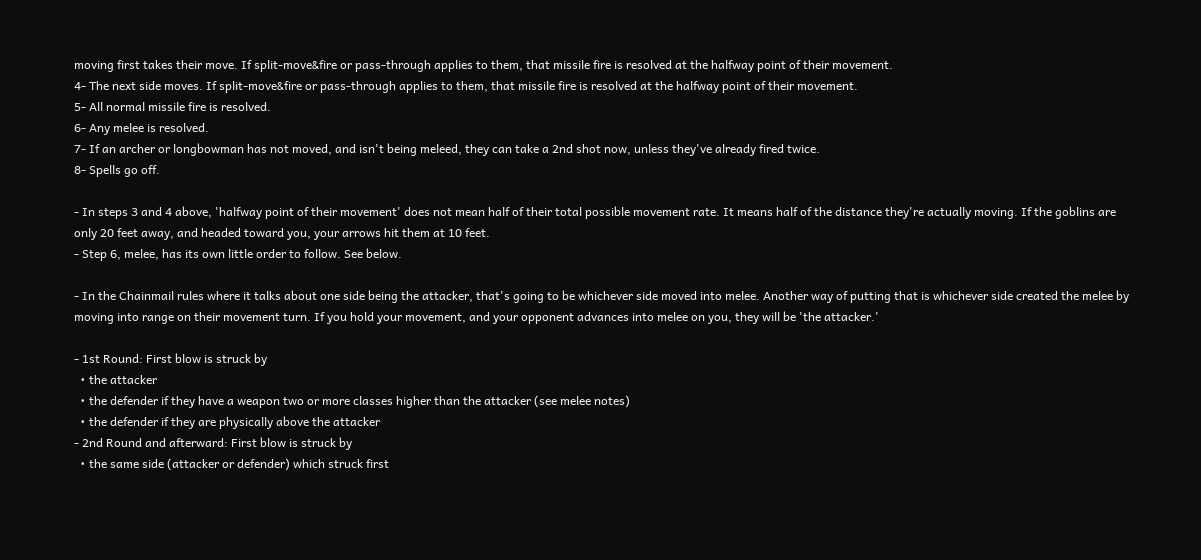moving first takes their move. If split-move&fire or pass-through applies to them, that missile fire is resolved at the halfway point of their movement.
4- The next side moves. If split-move&fire or pass-through applies to them, that missile fire is resolved at the halfway point of their movement.
5- All normal missile fire is resolved.
6- Any melee is resolved.
7- If an archer or longbowman has not moved, and isn't being meleed, they can take a 2nd shot now, unless they've already fired twice.
8- Spells go off.

- In steps 3 and 4 above, 'halfway point of their movement' does not mean half of their total possible movement rate. It means half of the distance they're actually moving. If the goblins are only 20 feet away, and headed toward you, your arrows hit them at 10 feet.
- Step 6, melee, has its own little order to follow. See below.

- In the Chainmail rules where it talks about one side being the attacker, that's going to be whichever side moved into melee. Another way of putting that is whichever side created the melee by moving into range on their movement turn. If you hold your movement, and your opponent advances into melee on you, they will be 'the attacker.'

- 1st Round: First blow is struck by
  • the attacker
  • the defender if they have a weapon two or more classes higher than the attacker (see melee notes)
  • the defender if they are physically above the attacker
- 2nd Round and afterward: First blow is struck by
  • the same side (attacker or defender) which struck first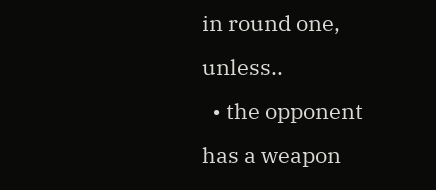in round one, unless..
  • the opponent has a weapon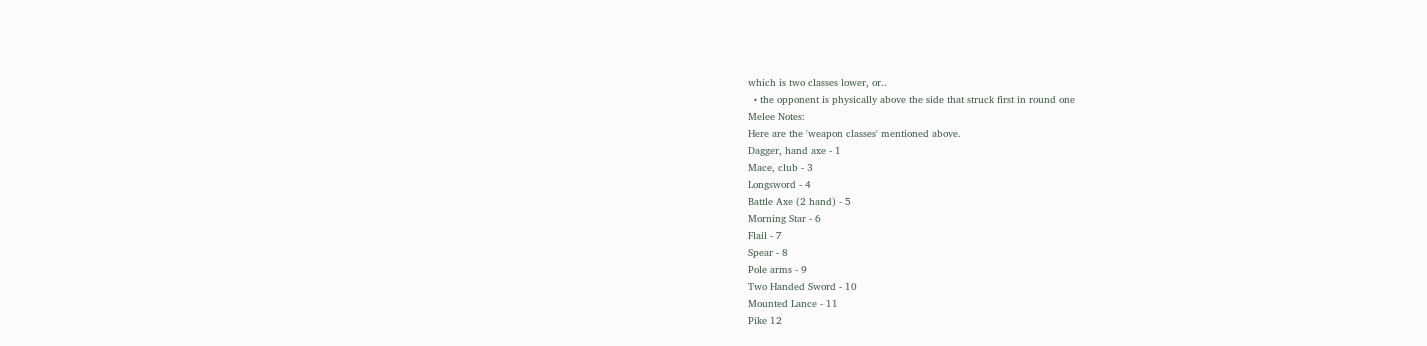which is two classes lower, or..
  • the opponent is physically above the side that struck first in round one
Melee Notes:
Here are the 'weapon classes' mentioned above.
Dagger, hand axe - 1
Mace, club - 3
Longsword - 4
Battle Axe (2 hand) - 5
Morning Star - 6
Flail - 7
Spear - 8
Pole arms - 9
Two Handed Sword - 10
Mounted Lance - 11
Pike 12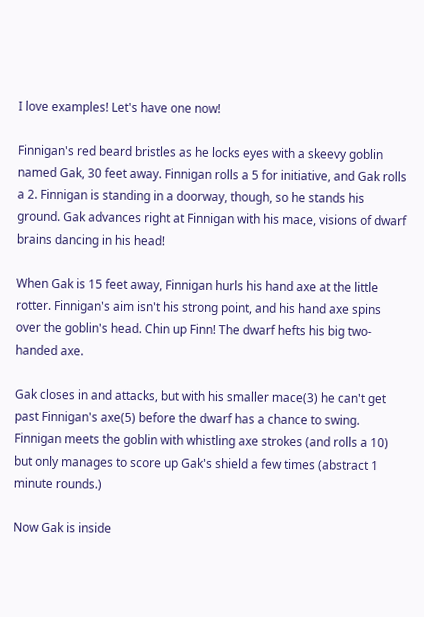I love examples! Let's have one now!

Finnigan's red beard bristles as he locks eyes with a skeevy goblin named Gak, 30 feet away. Finnigan rolls a 5 for initiative, and Gak rolls a 2. Finnigan is standing in a doorway, though, so he stands his ground. Gak advances right at Finnigan with his mace, visions of dwarf brains dancing in his head!

When Gak is 15 feet away, Finnigan hurls his hand axe at the little rotter. Finnigan's aim isn't his strong point, and his hand axe spins over the goblin's head. Chin up Finn! The dwarf hefts his big two-handed axe.

Gak closes in and attacks, but with his smaller mace(3) he can't get past Finnigan's axe(5) before the dwarf has a chance to swing. Finnigan meets the goblin with whistling axe strokes (and rolls a 10) but only manages to score up Gak's shield a few times (abstract 1 minute rounds.)

Now Gak is inside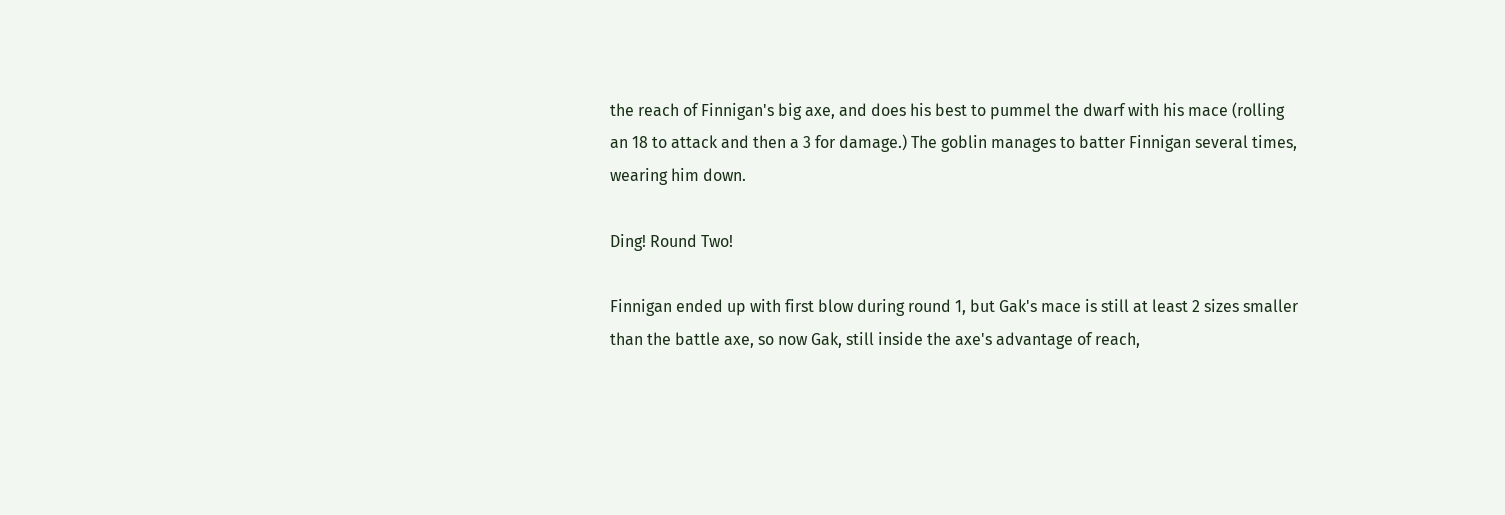the reach of Finnigan's big axe, and does his best to pummel the dwarf with his mace (rolling an 18 to attack and then a 3 for damage.) The goblin manages to batter Finnigan several times, wearing him down.

Ding! Round Two!

Finnigan ended up with first blow during round 1, but Gak's mace is still at least 2 sizes smaller than the battle axe, so now Gak, still inside the axe's advantage of reach,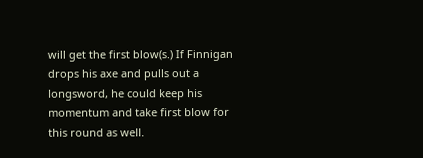will get the first blow(s.) If Finnigan drops his axe and pulls out a longsword, he could keep his momentum and take first blow for this round as well.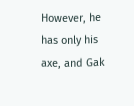However, he has only his axe, and Gak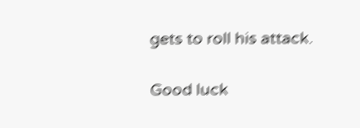gets to roll his attack.

Good luck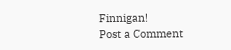Finnigan!
Post a Comment